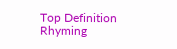Top Definition
Rhyming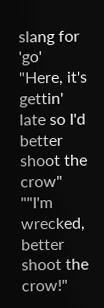slang for 'go'
"Here, it's gettin' late so I'd better shoot the crow"
""I'm wrecked, better shoot the crow!"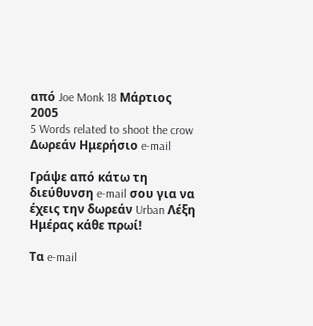από Joe Monk 18 Μάρτιος 2005
5 Words related to shoot the crow
Δωρεάν Ημερήσιο e-mail

Γράψε από κάτω τη διεύθυνση e-mail σου για να έχεις την δωρεάν Urban Λέξη Ημέρας κάθε πρωί!

Τα e-mail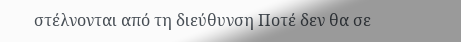στέλνονται από τη διεύθυνση Ποτέ δεν θα σε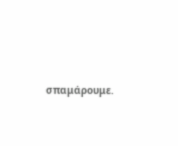σπαμάρουμε.